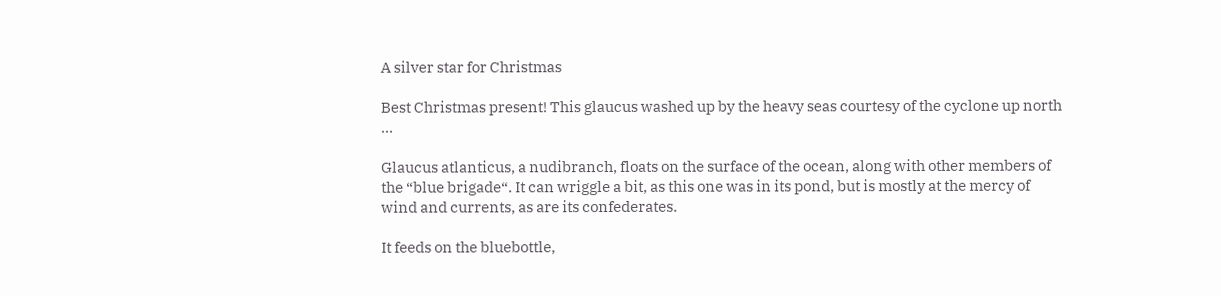A silver star for Christmas

Best Christmas present! This glaucus washed up by the heavy seas courtesy of the cyclone up north …

Glaucus atlanticus, a nudibranch, floats on the surface of the ocean, along with other members of the “blue brigade“. It can wriggle a bit, as this one was in its pond, but is mostly at the mercy of wind and currents, as are its confederates.

It feeds on the bluebottle,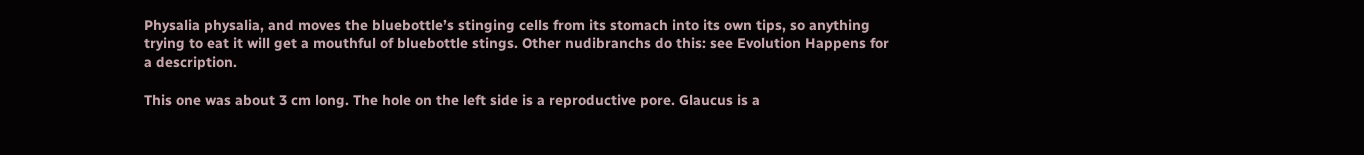Physalia physalia, and moves the bluebottle’s stinging cells from its stomach into its own tips, so anything trying to eat it will get a mouthful of bluebottle stings. Other nudibranchs do this: see Evolution Happens for a description.

This one was about 3 cm long. The hole on the left side is a reproductive pore. Glaucus is a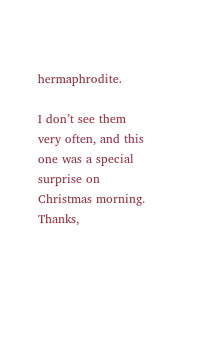hermaphrodite.

I don’t see them very often, and this one was a special surprise on Christmas morning. Thanks,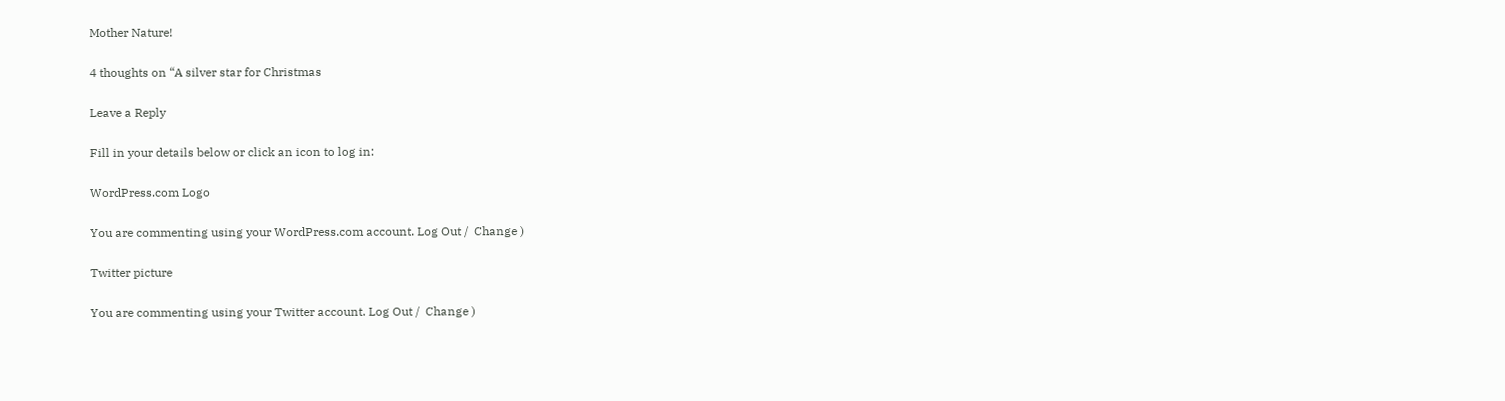Mother Nature!

4 thoughts on “A silver star for Christmas

Leave a Reply

Fill in your details below or click an icon to log in:

WordPress.com Logo

You are commenting using your WordPress.com account. Log Out /  Change )

Twitter picture

You are commenting using your Twitter account. Log Out /  Change )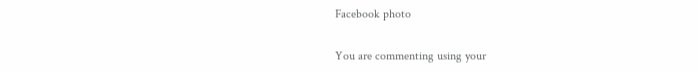Facebook photo

You are commenting using your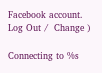Facebook account. Log Out /  Change )

Connecting to %s